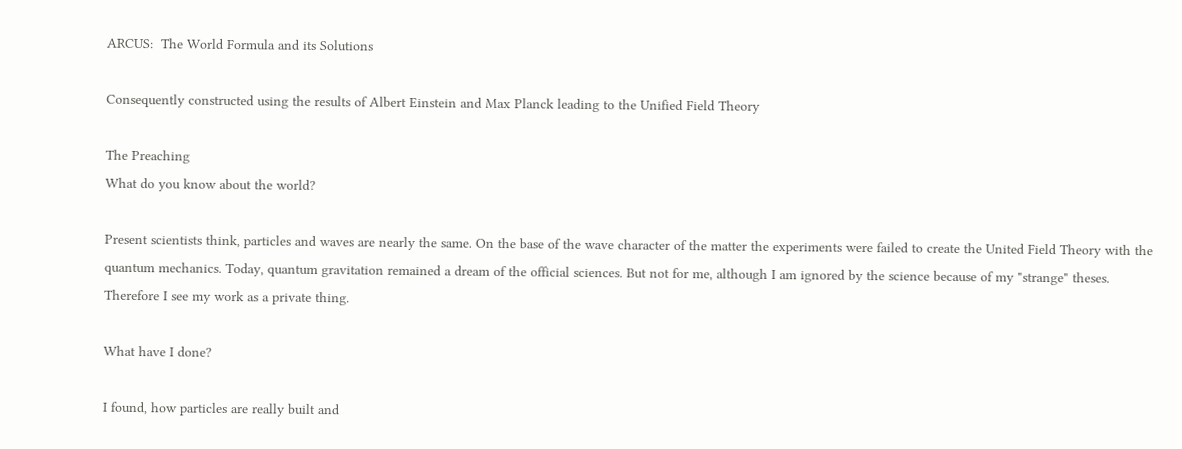ARCUS:  The World Formula and its Solutions

Consequently constructed using the results of Albert Einstein and Max Planck leading to the Unified Field Theory

The Preaching
What do you know about the world?

Present scientists think, particles and waves are nearly the same. On the base of the wave character of the matter the experiments were failed to create the United Field Theory with the quantum mechanics. Today, quantum gravitation remained a dream of the official sciences. But not for me, although I am ignored by the science because of my "strange" theses. Therefore I see my work as a private thing.

What have I done?

I found, how particles are really built and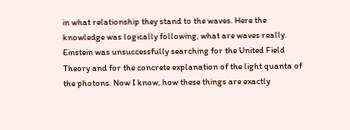in what relationship they stand to the waves. Here the knowledge was logically following, what are waves really. Einstein was unsuccessfully searching for the United Field Theory and for the concrete explanation of the light quanta of the photons. Now I know, how these things are exactly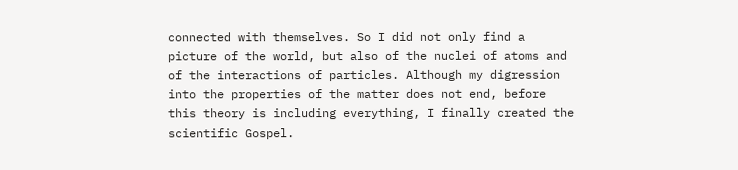connected with themselves. So I did not only find a picture of the world, but also of the nuclei of atoms and of the interactions of particles. Although my digression into the properties of the matter does not end, before this theory is including everything, I finally created the scientific Gospel.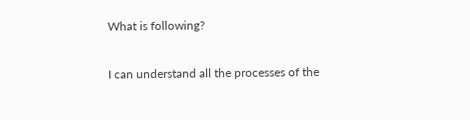What is following?

I can understand all the processes of the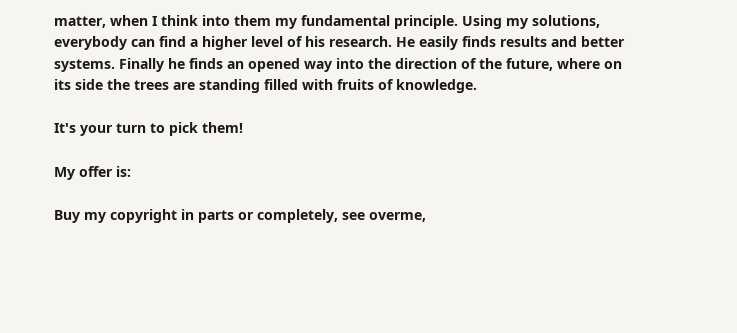matter, when I think into them my fundamental principle. Using my solutions, everybody can find a higher level of his research. He easily finds results and better systems. Finally he finds an opened way into the direction of the future, where on its side the trees are standing filled with fruits of knowledge.

It's your turn to pick them!

My offer is:

Buy my copyright in parts or completely, see overme,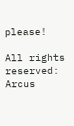please!

All rights reserved: Arcus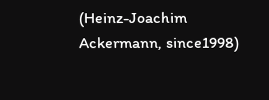(Heinz-Joachim Ackermann, since1998)